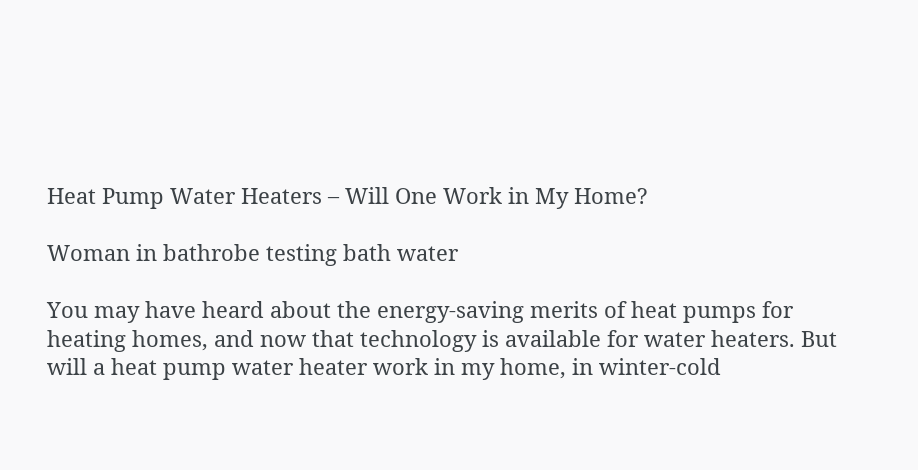Heat Pump Water Heaters – Will One Work in My Home?

Woman in bathrobe testing bath water

You may have heard about the energy-saving merits of heat pumps for heating homes, and now that technology is available for water heaters. But will a heat pump water heater work in my home, in winter-cold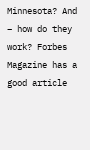Minnesota? And – how do they work? Forbes Magazine has a good article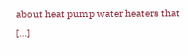about heat pump water heaters that […]